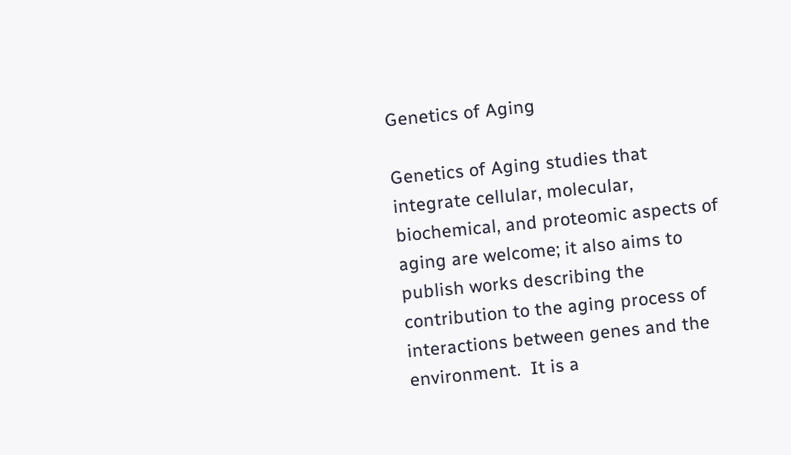Genetics of Aging

Genetics of Aging studies that integrate cellular, molecular, biochemical, and proteomic aspects of aging are welcome; it also aims to publish works describing the contribution to the aging process of interactions between genes and the environment.  It is a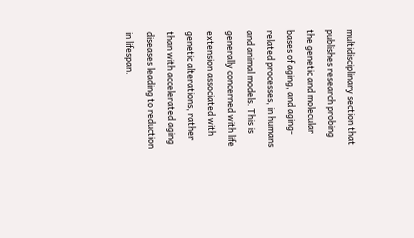multidisciplinary section that publishes research probing the genetic and molecular bases of aging, and aging-related processes, in humans and animal models. This is generally concerned with life extension associated with genetic alterations, rather than with accelerated aging diseases leading to reduction in lifespan.